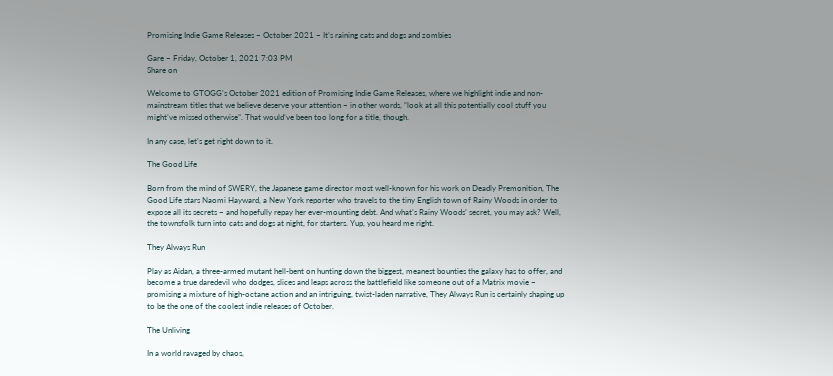Promising Indie Game Releases – October 2021 – It’s raining cats and dogs and zombies

Gare – Friday, October 1, 2021 7:03 PM
Share on

Welcome to GTOGG’s October 2021 edition of Promising Indie Game Releases, where we highlight indie and non-mainstream titles that we believe deserve your attention – in other words, “look at all this potentially cool stuff you might’ve missed otherwise”. That would’ve been too long for a title, though.

In any case, let’s get right down to it.

The Good Life

Born from the mind of SWERY, the Japanese game director most well-known for his work on Deadly Premonition, The Good Life stars Naomi Hayward, a New York reporter who travels to the tiny English town of Rainy Woods in order to expose all its secrets – and hopefully repay her ever-mounting debt. And what’s Rainy Woods’ secret, you may ask? Well, the townsfolk turn into cats and dogs at night, for starters. Yup, you heard me right.

They Always Run

Play as Aidan, a three-armed mutant hell-bent on hunting down the biggest, meanest bounties the galaxy has to offer, and become a true daredevil who dodges, slices and leaps across the battlefield like someone out of a Matrix movie – promising a mixture of high-octane action and an intriguing, twist-laden narrative, They Always Run is certainly shaping up to be the one of the coolest indie releases of October.

The Unliving

In a world ravaged by chaos,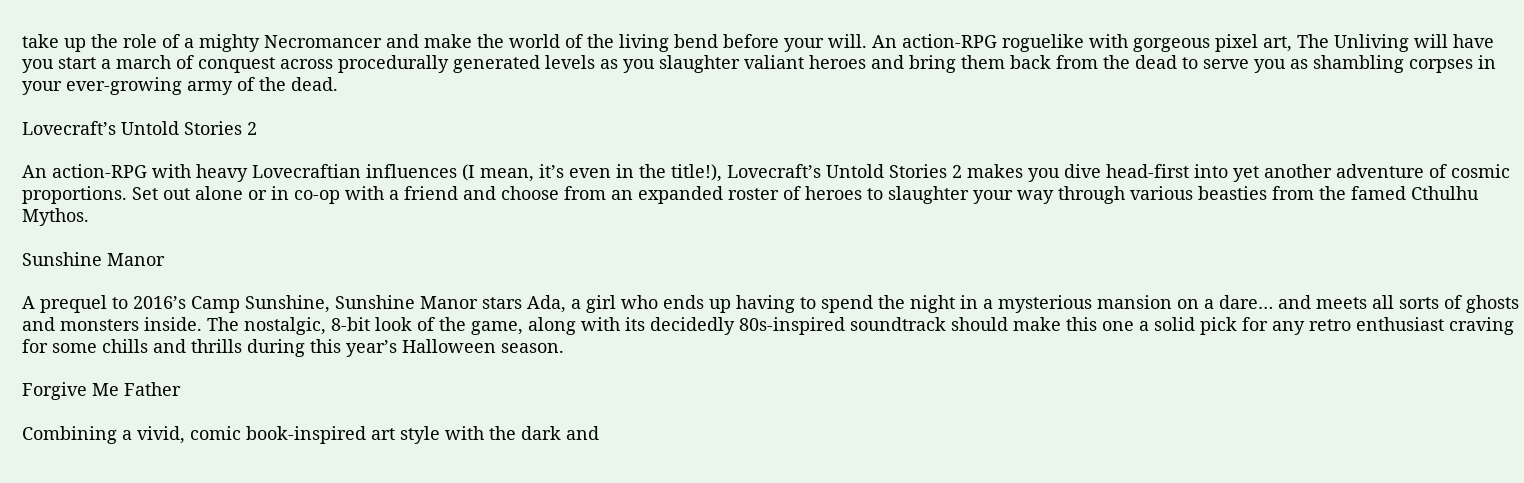take up the role of a mighty Necromancer and make the world of the living bend before your will. An action-RPG roguelike with gorgeous pixel art, The Unliving will have you start a march of conquest across procedurally generated levels as you slaughter valiant heroes and bring them back from the dead to serve you as shambling corpses in your ever-growing army of the dead.

Lovecraft’s Untold Stories 2

An action-RPG with heavy Lovecraftian influences (I mean, it’s even in the title!), Lovecraft’s Untold Stories 2 makes you dive head-first into yet another adventure of cosmic proportions. Set out alone or in co-op with a friend and choose from an expanded roster of heroes to slaughter your way through various beasties from the famed Cthulhu Mythos.

Sunshine Manor

A prequel to 2016’s Camp Sunshine, Sunshine Manor stars Ada, a girl who ends up having to spend the night in a mysterious mansion on a dare… and meets all sorts of ghosts and monsters inside. The nostalgic, 8-bit look of the game, along with its decidedly 80s-inspired soundtrack should make this one a solid pick for any retro enthusiast craving for some chills and thrills during this year’s Halloween season.

Forgive Me Father

Combining a vivid, comic book-inspired art style with the dark and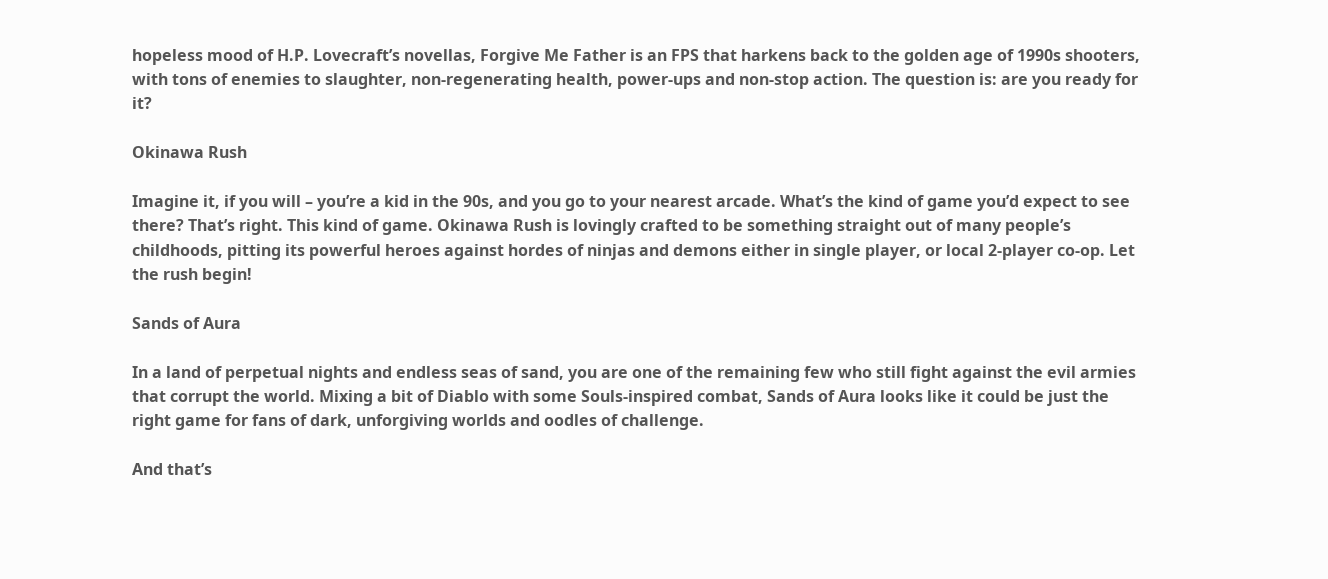hopeless mood of H.P. Lovecraft’s novellas, Forgive Me Father is an FPS that harkens back to the golden age of 1990s shooters, with tons of enemies to slaughter, non-regenerating health, power-ups and non-stop action. The question is: are you ready for it?

Okinawa Rush

Imagine it, if you will – you’re a kid in the 90s, and you go to your nearest arcade. What’s the kind of game you’d expect to see there? That’s right. This kind of game. Okinawa Rush is lovingly crafted to be something straight out of many people’s childhoods, pitting its powerful heroes against hordes of ninjas and demons either in single player, or local 2-player co-op. Let the rush begin!

Sands of Aura

In a land of perpetual nights and endless seas of sand, you are one of the remaining few who still fight against the evil armies that corrupt the world. Mixing a bit of Diablo with some Souls-inspired combat, Sands of Aura looks like it could be just the right game for fans of dark, unforgiving worlds and oodles of challenge.

And that’s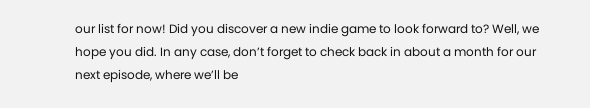our list for now! Did you discover a new indie game to look forward to? Well, we hope you did. In any case, don’t forget to check back in about a month for our next episode, where we’ll be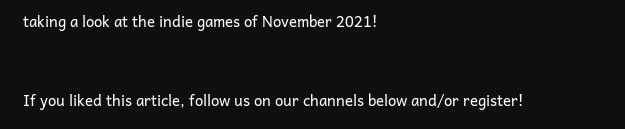taking a look at the indie games of November 2021!


If you liked this article, follow us on our channels below and/or register!